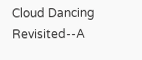Cloud Dancing Revisited--A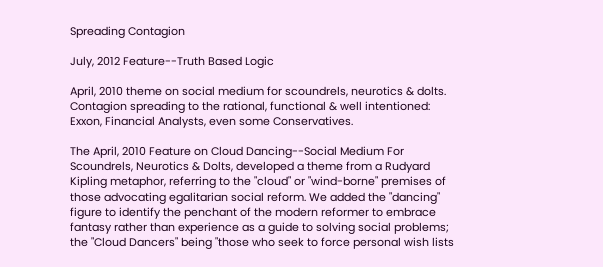Spreading Contagion

July, 2012 Feature--Truth Based Logic

April, 2010 theme on social medium for scoundrels, neurotics & dolts. Contagion spreading to the rational, functional & well intentioned: Exxon, Financial Analysts, even some Conservatives.

The April, 2010 Feature on Cloud Dancing--Social Medium For Scoundrels, Neurotics & Dolts, developed a theme from a Rudyard Kipling metaphor, referring to the "cloud" or "wind-borne" premises of those advocating egalitarian social reform. We added the "dancing" figure to identify the penchant of the modern reformer to embrace fantasy rather than experience as a guide to solving social problems; the "Cloud Dancers" being "those who seek to force personal wish lists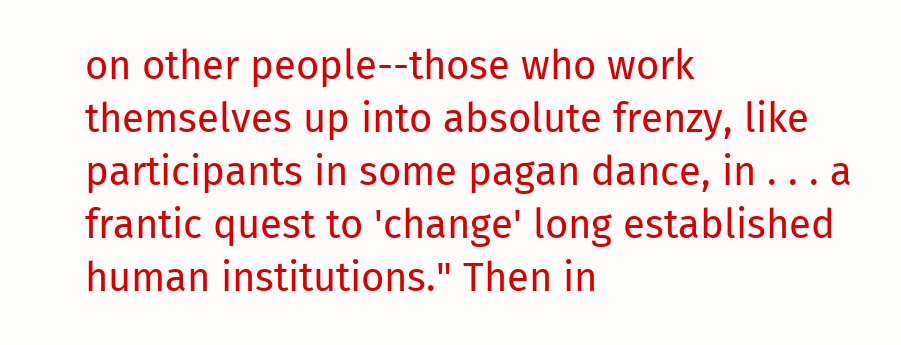on other people--those who work themselves up into absolute frenzy, like participants in some pagan dance, in . . . a frantic quest to 'change' long established human institutions." Then in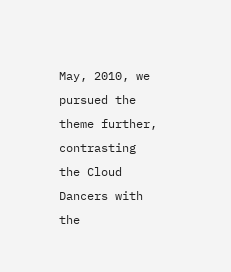May, 2010, we pursued the theme further, contrasting the Cloud Dancers with the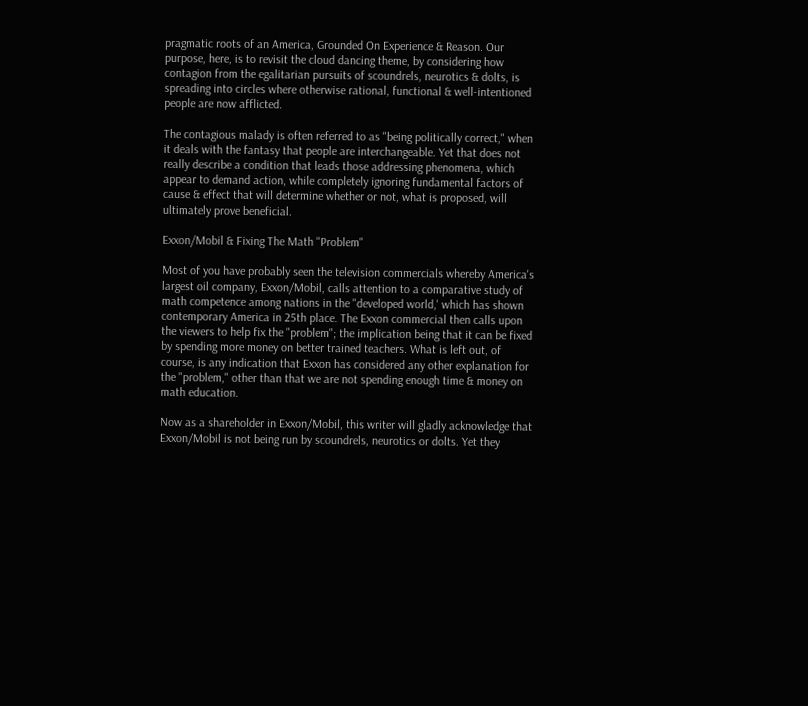pragmatic roots of an America, Grounded On Experience & Reason. Our purpose, here, is to revisit the cloud dancing theme, by considering how contagion from the egalitarian pursuits of scoundrels, neurotics & dolts, is spreading into circles where otherwise rational, functional & well-intentioned people are now afflicted.

The contagious malady is often referred to as "being politically correct," when it deals with the fantasy that people are interchangeable. Yet that does not really describe a condition that leads those addressing phenomena, which appear to demand action, while completely ignoring fundamental factors of cause & effect that will determine whether or not, what is proposed, will ultimately prove beneficial.

Exxon/Mobil & Fixing The Math "Problem"

Most of you have probably seen the television commercials whereby America's largest oil company, Exxon/Mobil, calls attention to a comparative study of math competence among nations in the "developed world,' which has shown contemporary America in 25th place. The Exxon commercial then calls upon the viewers to help fix the "problem"; the implication being that it can be fixed by spending more money on better trained teachers. What is left out, of course, is any indication that Exxon has considered any other explanation for the "problem," other than that we are not spending enough time & money on math education.

Now as a shareholder in Exxon/Mobil, this writer will gladly acknowledge that Exxon/Mobil is not being run by scoundrels, neurotics or dolts. Yet they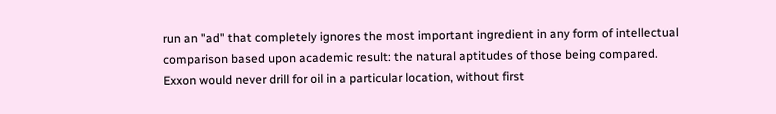run an "ad" that completely ignores the most important ingredient in any form of intellectual comparison based upon academic result: the natural aptitudes of those being compared. Exxon would never drill for oil in a particular location, without first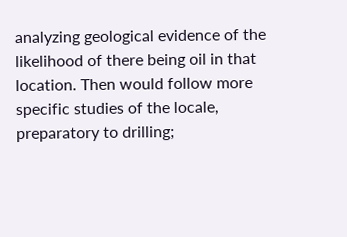analyzing geological evidence of the likelihood of there being oil in that location. Then would follow more specific studies of the locale, preparatory to drilling;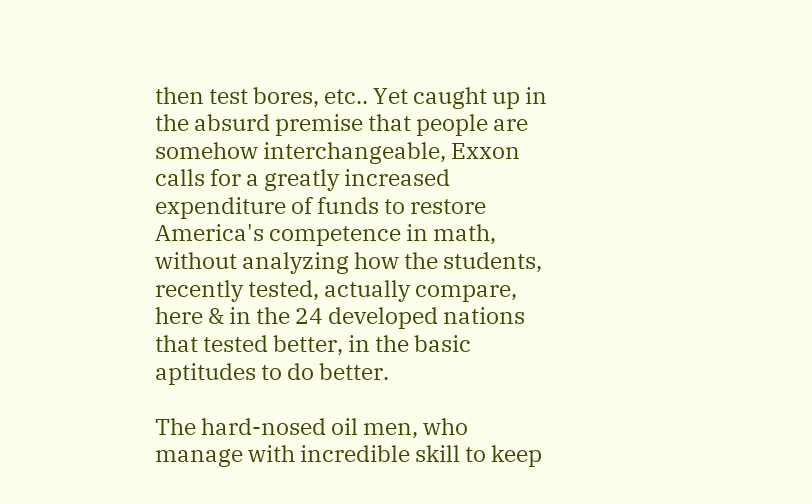then test bores, etc.. Yet caught up in the absurd premise that people are somehow interchangeable, Exxon calls for a greatly increased expenditure of funds to restore America's competence in math, without analyzing how the students, recently tested, actually compare, here & in the 24 developed nations that tested better, in the basic aptitudes to do better.

The hard-nosed oil men, who manage with incredible skill to keep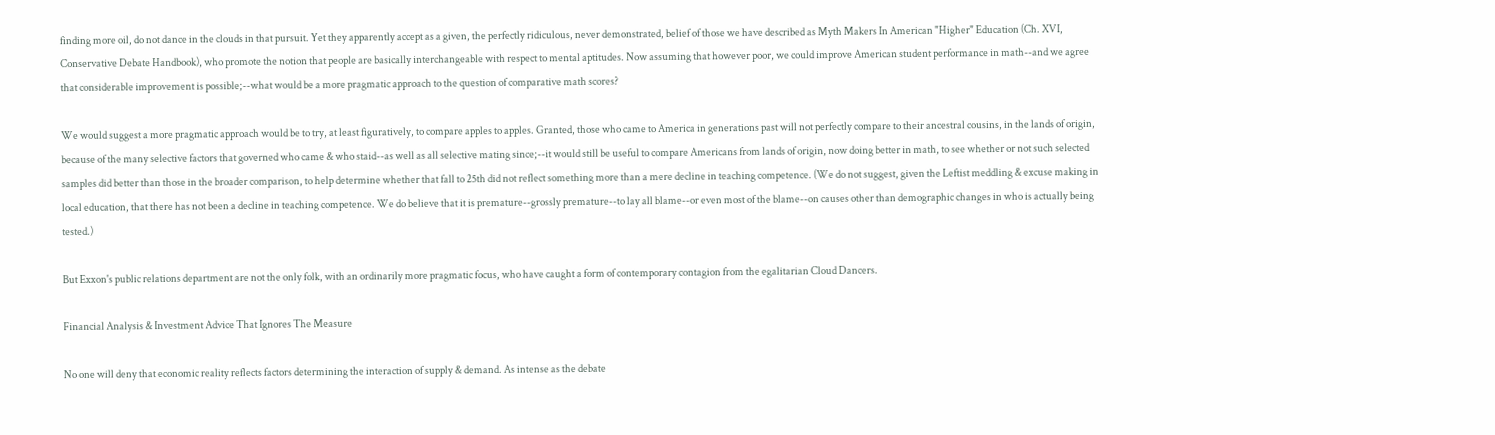finding more oil, do not dance in the clouds in that pursuit. Yet they apparently accept as a given, the perfectly ridiculous, never demonstrated, belief of those we have described as Myth Makers In American "Higher" Education (Ch. XVI, Conservative Debate Handbook), who promote the notion that people are basically interchangeable with respect to mental aptitudes. Now assuming that however poor, we could improve American student performance in math--and we agree that considerable improvement is possible;--what would be a more pragmatic approach to the question of comparative math scores?

We would suggest a more pragmatic approach would be to try, at least figuratively, to compare apples to apples. Granted, those who came to America in generations past will not perfectly compare to their ancestral cousins, in the lands of origin, because of the many selective factors that governed who came & who staid--as well as all selective mating since;--it would still be useful to compare Americans from lands of origin, now doing better in math, to see whether or not such selected samples did better than those in the broader comparison, to help determine whether that fall to 25th did not reflect something more than a mere decline in teaching competence. (We do not suggest, given the Leftist meddling & excuse making in local education, that there has not been a decline in teaching competence. We do believe that it is premature--grossly premature--to lay all blame--or even most of the blame--on causes other than demographic changes in who is actually being tested.)

But Exxon's public relations department are not the only folk, with an ordinarily more pragmatic focus, who have caught a form of contemporary contagion from the egalitarian Cloud Dancers.

Financial Analysis & Investment Advice That Ignores The Measure

No one will deny that economic reality reflects factors determining the interaction of supply & demand. As intense as the debate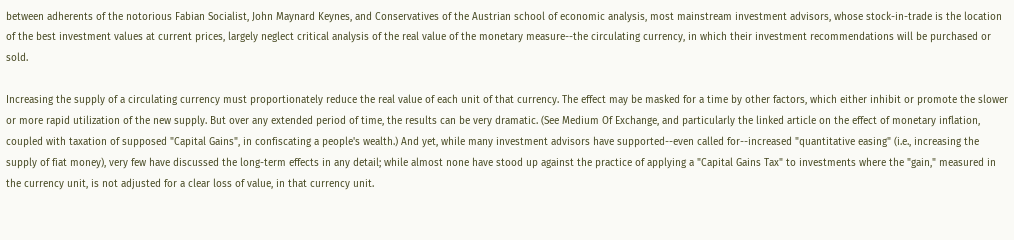between adherents of the notorious Fabian Socialist, John Maynard Keynes, and Conservatives of the Austrian school of economic analysis, most mainstream investment advisors, whose stock-in-trade is the location of the best investment values at current prices, largely neglect critical analysis of the real value of the monetary measure--the circulating currency, in which their investment recommendations will be purchased or sold.

Increasing the supply of a circulating currency must proportionately reduce the real value of each unit of that currency. The effect may be masked for a time by other factors, which either inhibit or promote the slower or more rapid utilization of the new supply. But over any extended period of time, the results can be very dramatic. (See Medium Of Exchange, and particularly the linked article on the effect of monetary inflation, coupled with taxation of supposed "Capital Gains", in confiscating a people's wealth.) And yet, while many investment advisors have supported--even called for--increased "quantitative easing" (i.e., increasing the supply of fiat money), very few have discussed the long-term effects in any detail; while almost none have stood up against the practice of applying a "Capital Gains Tax" to investments where the "gain," measured in the currency unit, is not adjusted for a clear loss of value, in that currency unit.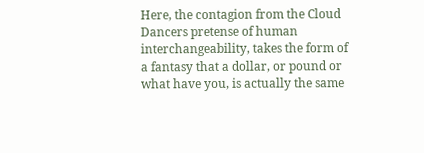Here, the contagion from the Cloud Dancers pretense of human interchangeability, takes the form of a fantasy that a dollar, or pound or what have you, is actually the same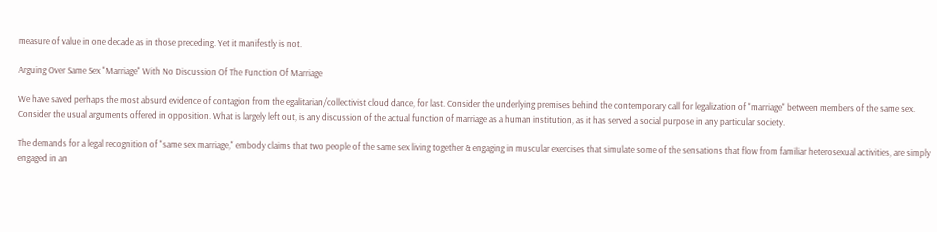measure of value in one decade as in those preceding. Yet it manifestly is not.

Arguing Over Same Sex "Marriage" With No Discussion Of The Function Of Marriage

We have saved perhaps the most absurd evidence of contagion from the egalitarian/collectivist cloud dance, for last. Consider the underlying premises behind the contemporary call for legalization of "marriage" between members of the same sex. Consider the usual arguments offered in opposition. What is largely left out, is any discussion of the actual function of marriage as a human institution, as it has served a social purpose in any particular society.

The demands for a legal recognition of "same sex marriage," embody claims that two people of the same sex living together & engaging in muscular exercises that simulate some of the sensations that flow from familiar heterosexual activities, are simply engaged in an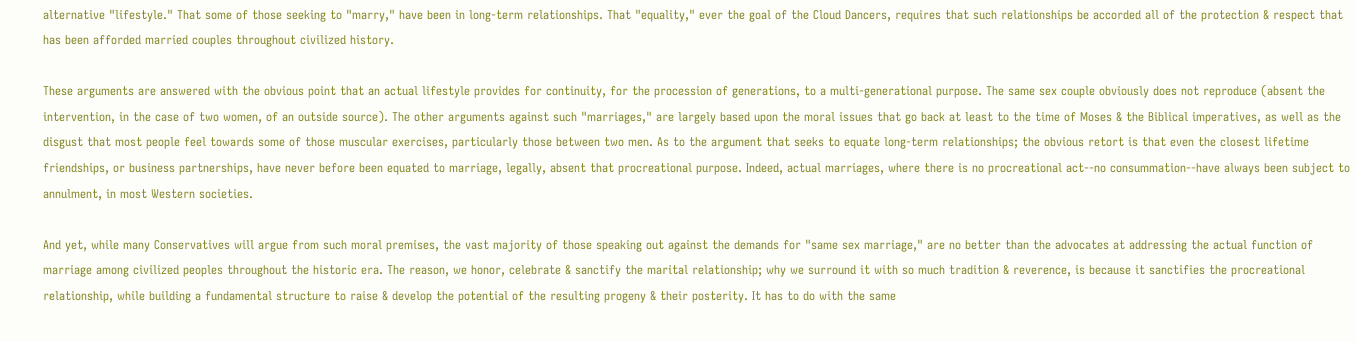alternative "lifestyle." That some of those seeking to "marry," have been in long-term relationships. That "equality," ever the goal of the Cloud Dancers, requires that such relationships be accorded all of the protection & respect that has been afforded married couples throughout civilized history.

These arguments are answered with the obvious point that an actual lifestyle provides for continuity, for the procession of generations, to a multi-generational purpose. The same sex couple obviously does not reproduce (absent the intervention, in the case of two women, of an outside source). The other arguments against such "marriages," are largely based upon the moral issues that go back at least to the time of Moses & the Biblical imperatives, as well as the disgust that most people feel towards some of those muscular exercises, particularly those between two men. As to the argument that seeks to equate long-term relationships; the obvious retort is that even the closest lifetime friendships, or business partnerships, have never before been equated to marriage, legally, absent that procreational purpose. Indeed, actual marriages, where there is no procreational act--no consummation--have always been subject to annulment, in most Western societies.

And yet, while many Conservatives will argue from such moral premises, the vast majority of those speaking out against the demands for "same sex marriage," are no better than the advocates at addressing the actual function of marriage among civilized peoples throughout the historic era. The reason, we honor, celebrate & sanctify the marital relationship; why we surround it with so much tradition & reverence, is because it sanctifies the procreational relationship, while building a fundamental structure to raise & develop the potential of the resulting progeny & their posterity. It has to do with the same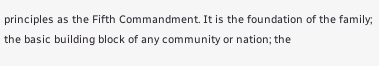principles as the Fifth Commandment. It is the foundation of the family; the basic building block of any community or nation; the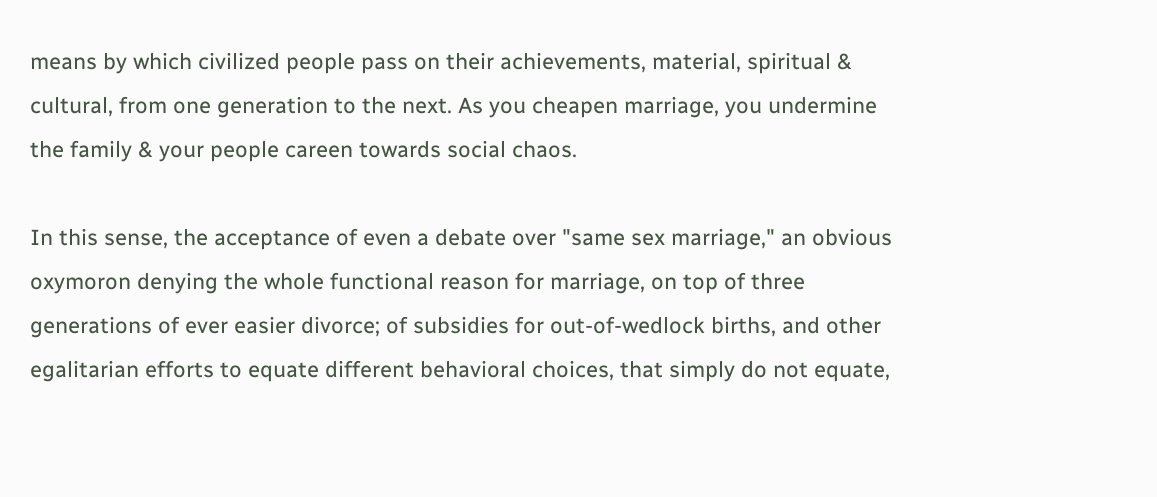means by which civilized people pass on their achievements, material, spiritual & cultural, from one generation to the next. As you cheapen marriage, you undermine the family & your people careen towards social chaos.

In this sense, the acceptance of even a debate over "same sex marriage," an obvious oxymoron denying the whole functional reason for marriage, on top of three generations of ever easier divorce; of subsidies for out-of-wedlock births, and other egalitarian efforts to equate different behavioral choices, that simply do not equate,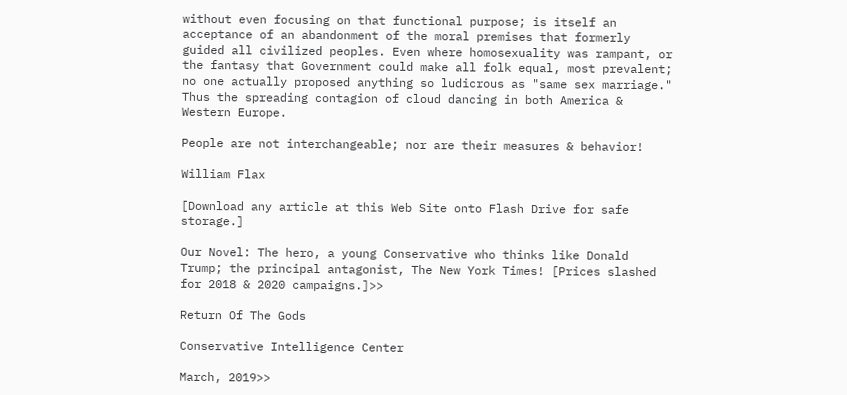without even focusing on that functional purpose; is itself an acceptance of an abandonment of the moral premises that formerly guided all civilized peoples. Even where homosexuality was rampant, or the fantasy that Government could make all folk equal, most prevalent; no one actually proposed anything so ludicrous as "same sex marriage." Thus the spreading contagion of cloud dancing in both America & Western Europe.

People are not interchangeable; nor are their measures & behavior!

William Flax

[Download any article at this Web Site onto Flash Drive for safe storage.]

Our Novel: The hero, a young Conservative who thinks like Donald Trump; the principal antagonist, The New York Times! [Prices slashed for 2018 & 2020 campaigns.]>>

Return Of The Gods

Conservative Intelligence Center

March, 2019>>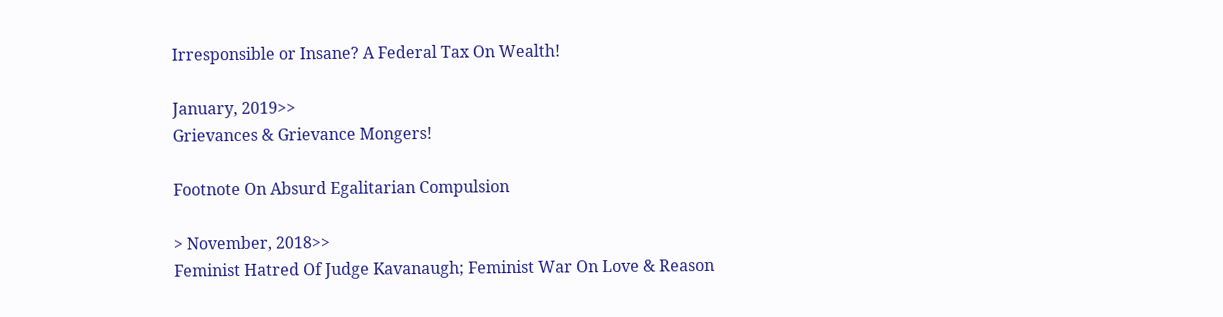Irresponsible or Insane? A Federal Tax On Wealth!

January, 2019>>
Grievances & Grievance Mongers!

Footnote On Absurd Egalitarian Compulsion

> November, 2018>>
Feminist Hatred Of Judge Kavanaugh; Feminist War On Love & Reason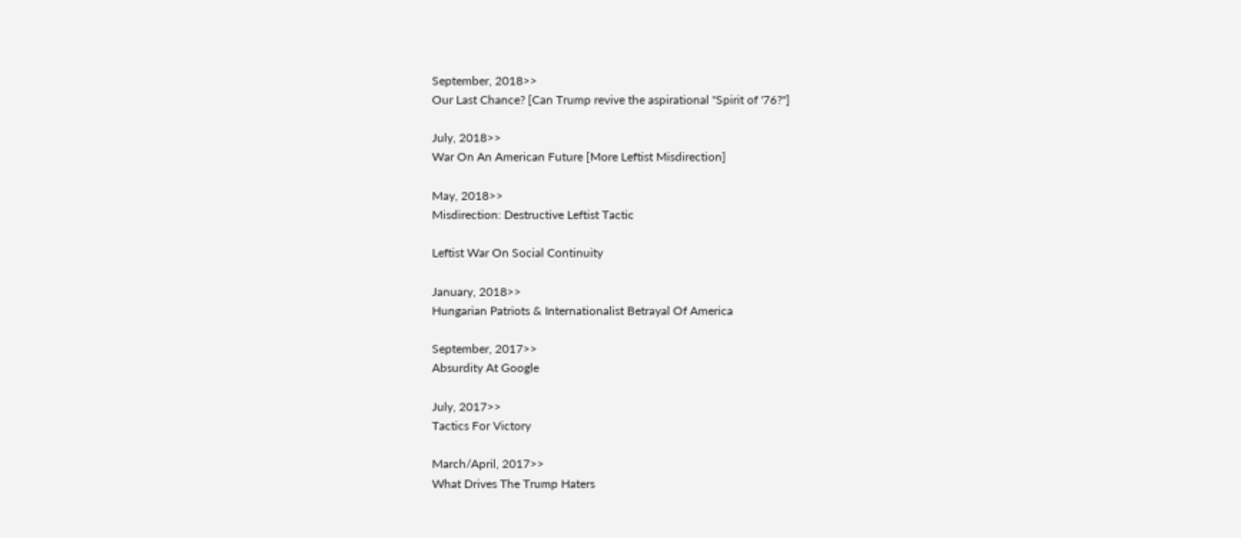September, 2018>>
Our Last Chance? [Can Trump revive the aspirational "Spirit of '76?"]

July, 2018>>
War On An American Future [More Leftist Misdirection]

May, 2018>>
Misdirection: Destructive Leftist Tactic

Leftist War On Social Continuity

January, 2018>>
Hungarian Patriots & Internationalist Betrayal Of America

September, 2017>>
Absurdity At Google

July, 2017>>
Tactics For Victory

March/April, 2017>>
What Drives The Trump Haters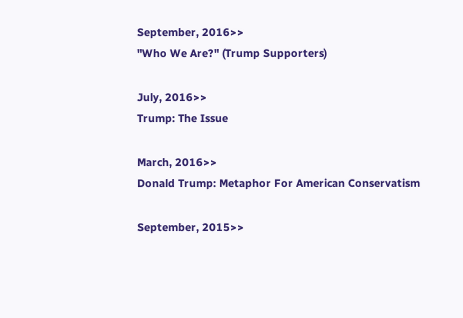September, 2016>>
"Who We Are?" (Trump Supporters)

July, 2016>>
Trump: The Issue

March, 2016>>
Donald Trump: Metaphor For American Conservatism

September, 2015>>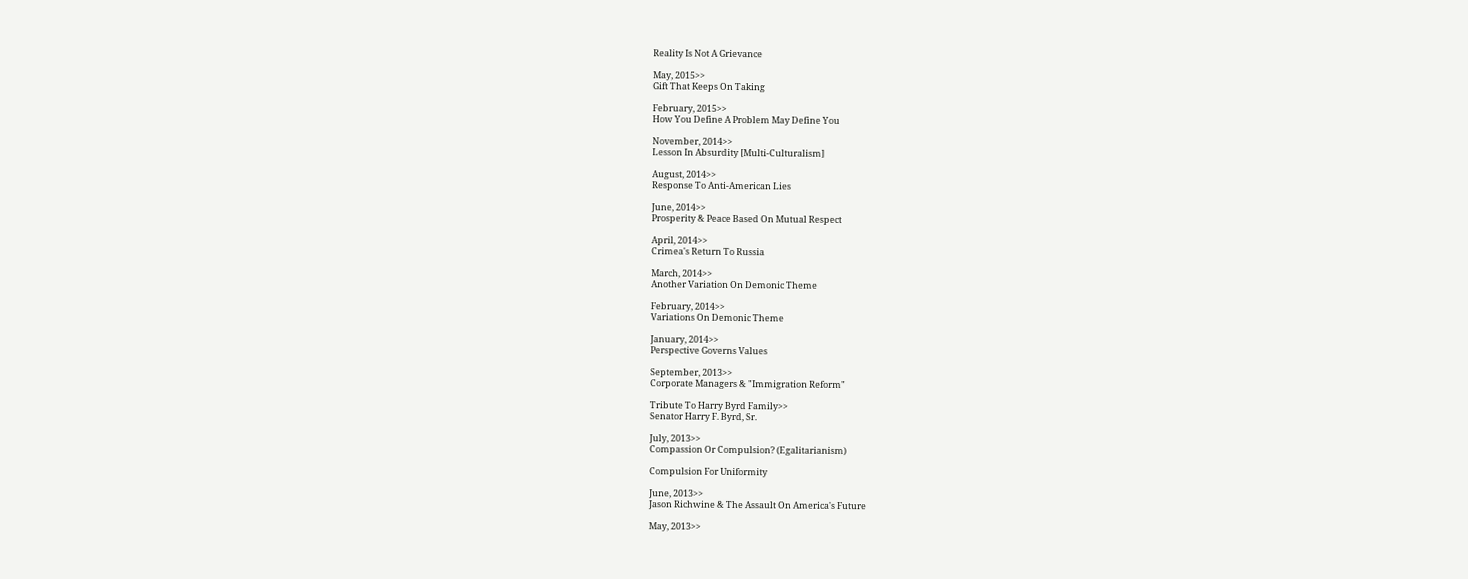Reality Is Not A Grievance

May, 2015>>
Gift That Keeps On Taking

February, 2015>>
How You Define A Problem May Define You

November, 2014>>
Lesson In Absurdity [Multi-Culturalism]

August, 2014>>
Response To Anti-American Lies

June, 2014>>
Prosperity & Peace Based On Mutual Respect

April, 2014>>
Crimea's Return To Russia

March, 2014>>
Another Variation On Demonic Theme

February, 2014>>
Variations On Demonic Theme

January, 2014>>
Perspective Governs Values

September, 2013>>
Corporate Managers & "Immigration Reform"

Tribute To Harry Byrd Family>>
Senator Harry F. Byrd, Sr.

July, 2013>>
Compassion Or Compulsion? (Egalitarianism)

Compulsion For Uniformity

June, 2013>>
Jason Richwine & The Assault On America's Future

May, 2013>>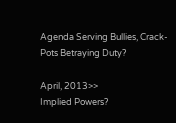Agenda Serving Bullies, Crack-Pots Betraying Duty?

April, 2013>>
Implied Powers?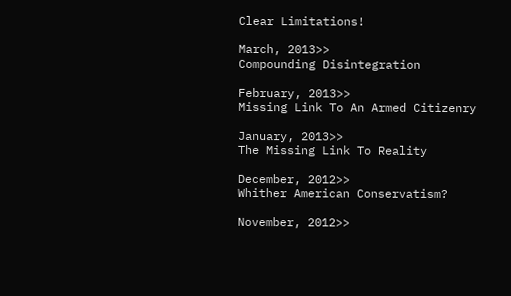Clear Limitations!

March, 2013>>
Compounding Disintegration

February, 2013>>
Missing Link To An Armed Citizenry

January, 2013>>
The Missing Link To Reality

December, 2012>>
Whither American Conservatism?

November, 2012>>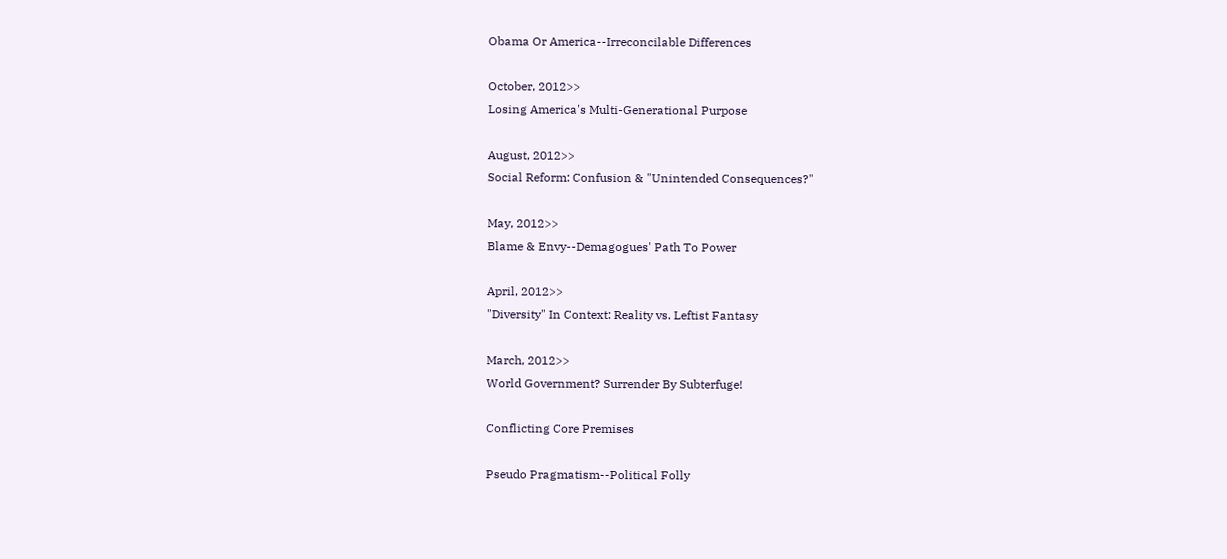Obama Or America--Irreconcilable Differences

October, 2012>>
Losing America's Multi-Generational Purpose

August, 2012>>
Social Reform: Confusion & "Unintended Consequences?"

May, 2012>>
Blame & Envy--Demagogues' Path To Power

April, 2012>>
"Diversity" In Context: Reality vs. Leftist Fantasy

March, 2012>>
World Government? Surrender By Subterfuge!

Conflicting Core Premises

Pseudo Pragmatism--Political Folly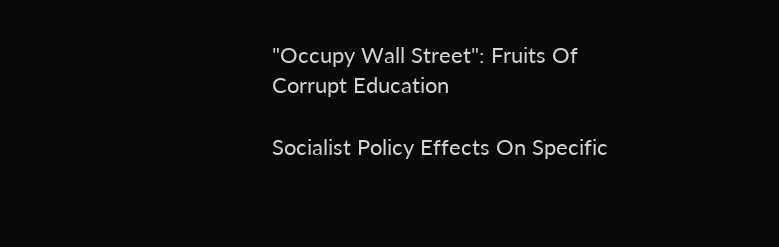"Occupy Wall Street": Fruits Of Corrupt Education

Socialist Policy Effects On Specific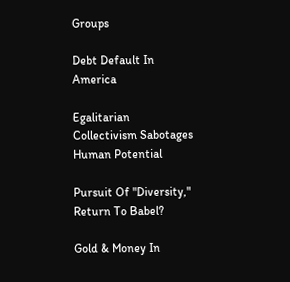Groups

Debt Default In America

Egalitarian Collectivism Sabotages Human Potential

Pursuit Of "Diversity," Return To Babel?

Gold & Money In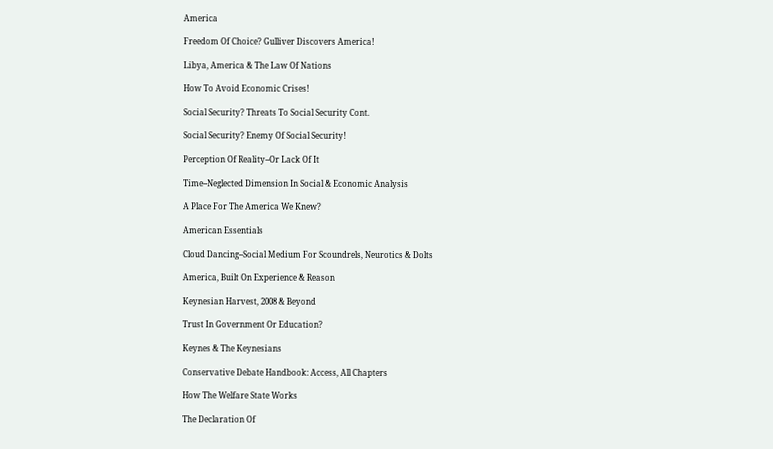America

Freedom Of Choice? Gulliver Discovers America!

Libya, America & The Law Of Nations

How To Avoid Economic Crises!

Social Security? Threats To Social Security Cont.

Social Security? Enemy Of Social Security!

Perception Of Reality--Or Lack Of It

Time--Neglected Dimension In Social & Economic Analysis

A Place For The America We Knew?

American Essentials

Cloud Dancing--Social Medium For Scoundrels, Neurotics & Dolts

America, Built On Experience & Reason

Keynesian Harvest, 2008 & Beyond

Trust In Government Or Education?

Keynes & The Keynesians

Conservative Debate Handbook: Access, All Chapters

How The Welfare State Works

The Declaration Of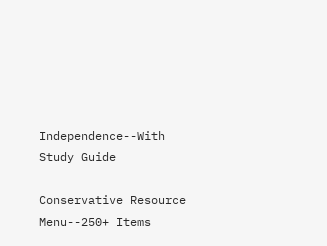Independence--With Study Guide

Conservative Resource Menu--250+ Items